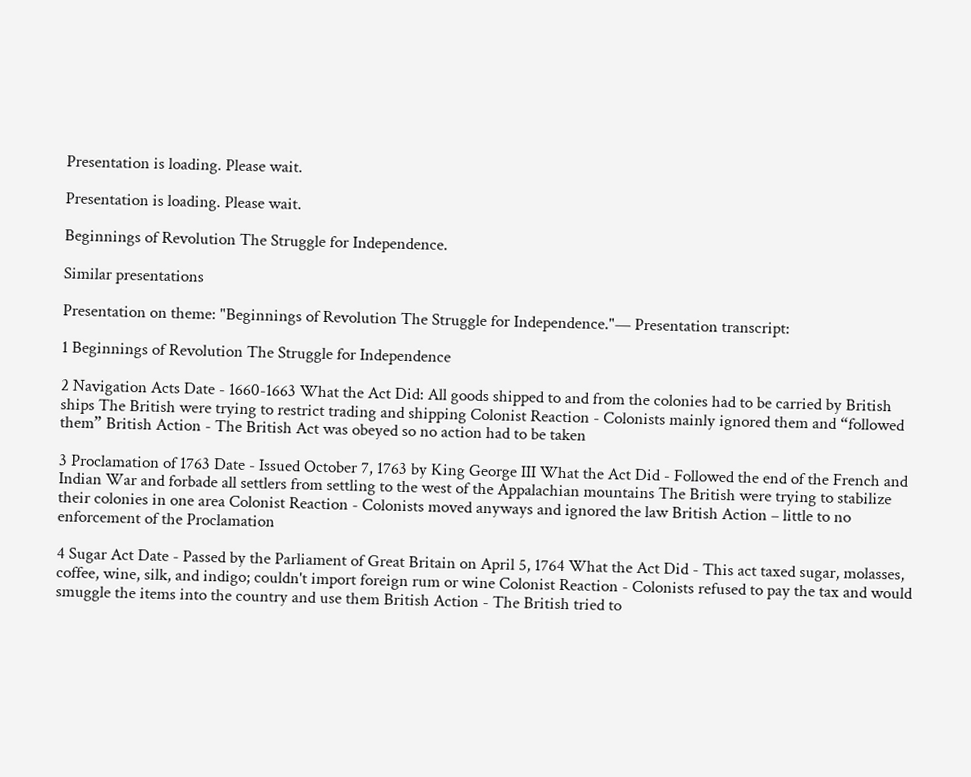Presentation is loading. Please wait.

Presentation is loading. Please wait.

Beginnings of Revolution The Struggle for Independence.

Similar presentations

Presentation on theme: "Beginnings of Revolution The Struggle for Independence."— Presentation transcript:

1 Beginnings of Revolution The Struggle for Independence

2 Navigation Acts Date - 1660-1663 What the Act Did: All goods shipped to and from the colonies had to be carried by British ships The British were trying to restrict trading and shipping Colonist Reaction - Colonists mainly ignored them and “followed them” British Action - The British Act was obeyed so no action had to be taken

3 Proclamation of 1763 Date - Issued October 7, 1763 by King George III What the Act Did - Followed the end of the French and Indian War and forbade all settlers from settling to the west of the Appalachian mountains The British were trying to stabilize their colonies in one area Colonist Reaction - Colonists moved anyways and ignored the law British Action – little to no enforcement of the Proclamation

4 Sugar Act Date - Passed by the Parliament of Great Britain on April 5, 1764 What the Act Did - This act taxed sugar, molasses, coffee, wine, silk, and indigo; couldn't import foreign rum or wine Colonist Reaction - Colonists refused to pay the tax and would smuggle the items into the country and use them British Action - The British tried to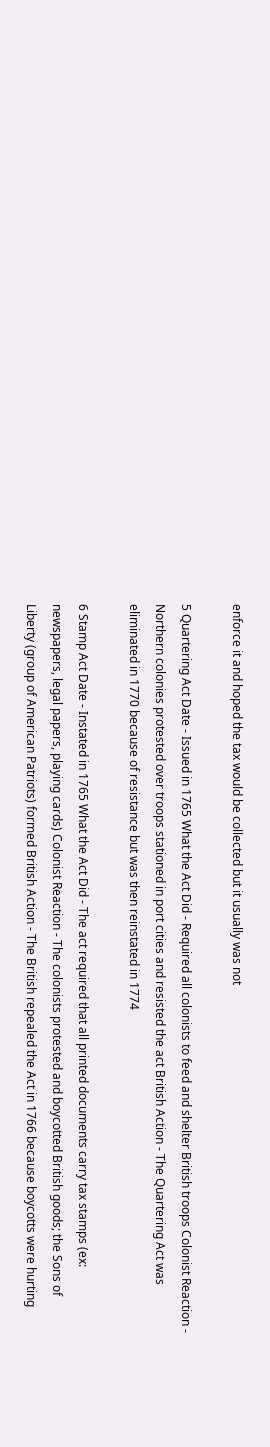enforce it and hoped the tax would be collected but it usually was not

5 Quartering Act Date - Issued in 1765 What the Act Did - Required all colonists to feed and shelter British troops Colonist Reaction - Northern colonies protested over troops stationed in port cities and resisted the act British Action - The Quartering Act was eliminated in 1770 because of resistance but was then reinstated in 1774

6 Stamp Act Date - Instated in 1765 What the Act Did - The act required that all printed documents carry tax stamps (ex: newspapers, legal papers, playing cards) Colonist Reaction - The colonists protested and boycotted British goods; the Sons of Liberty (group of American Patriots) formed British Action - The British repealed the Act in 1766 because boycotts were hurting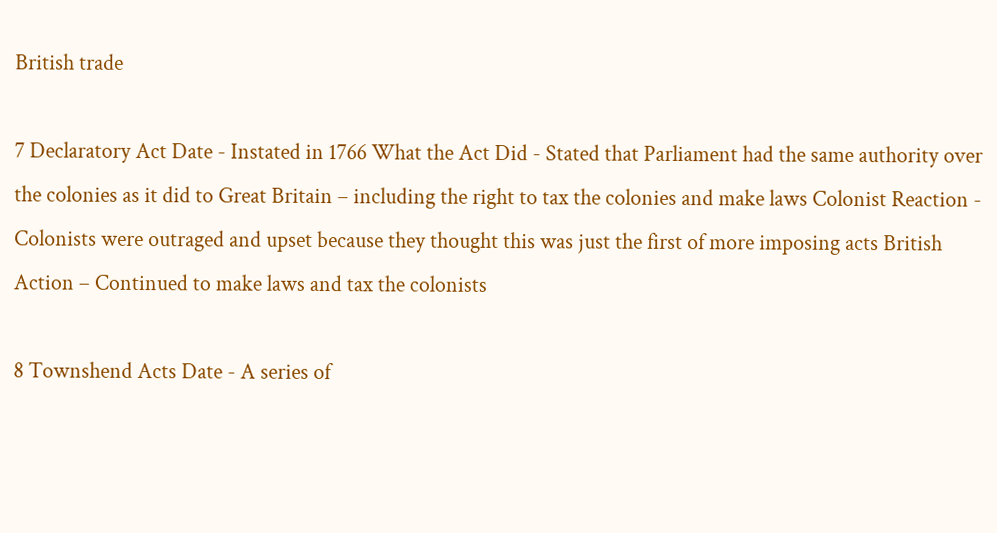British trade

7 Declaratory Act Date - Instated in 1766 What the Act Did - Stated that Parliament had the same authority over the colonies as it did to Great Britain – including the right to tax the colonies and make laws Colonist Reaction - Colonists were outraged and upset because they thought this was just the first of more imposing acts British Action – Continued to make laws and tax the colonists

8 Townshend Acts Date - A series of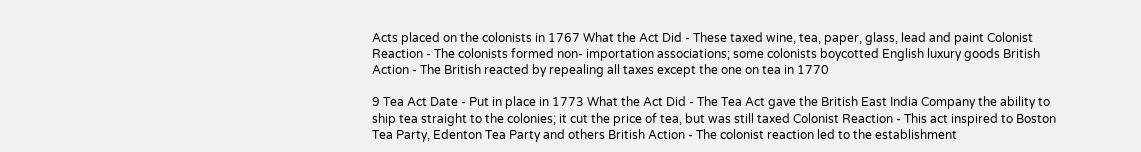Acts placed on the colonists in 1767 What the Act Did - These taxed wine, tea, paper, glass, lead and paint Colonist Reaction - The colonists formed non- importation associations; some colonists boycotted English luxury goods British Action - The British reacted by repealing all taxes except the one on tea in 1770

9 Tea Act Date - Put in place in 1773 What the Act Did - The Tea Act gave the British East India Company the ability to ship tea straight to the colonies; it cut the price of tea, but was still taxed Colonist Reaction - This act inspired to Boston Tea Party, Edenton Tea Party and others British Action - The colonist reaction led to the establishment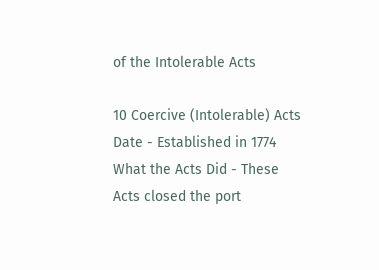of the Intolerable Acts

10 Coercive (Intolerable) Acts Date - Established in 1774 What the Acts Did - These Acts closed the port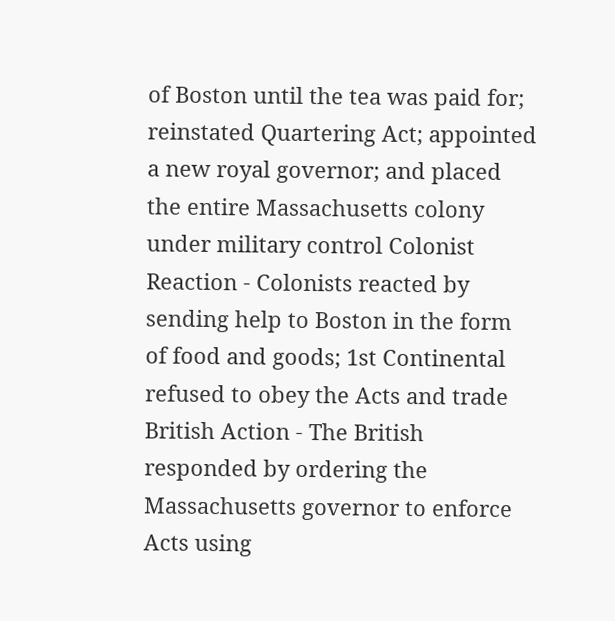of Boston until the tea was paid for; reinstated Quartering Act; appointed a new royal governor; and placed the entire Massachusetts colony under military control Colonist Reaction - Colonists reacted by sending help to Boston in the form of food and goods; 1st Continental refused to obey the Acts and trade British Action - The British responded by ordering the Massachusetts governor to enforce Acts using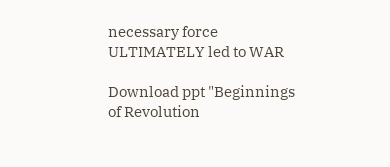necessary force ULTIMATELY led to WAR

Download ppt "Beginnings of Revolution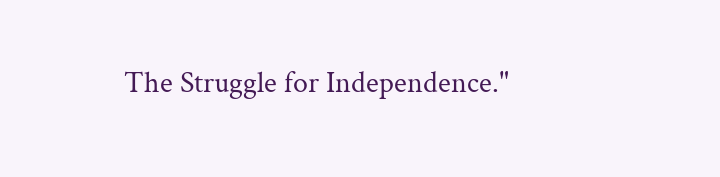The Struggle for Independence."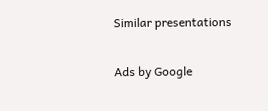Similar presentations

Ads by Google